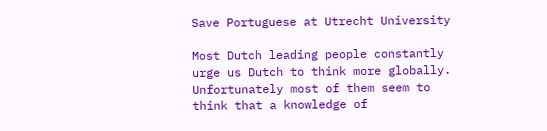Save Portuguese at Utrecht University

Most Dutch leading people constantly urge us Dutch to think more globally. Unfortunately most of them seem to think that a knowledge of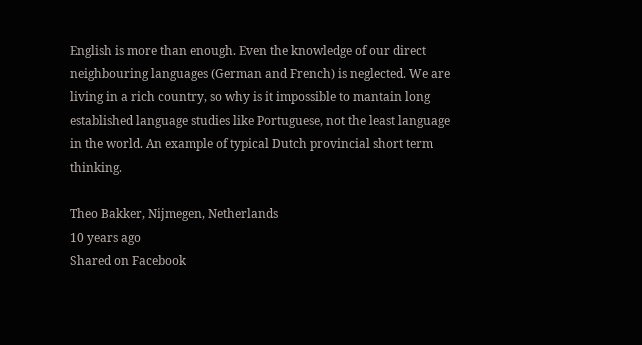English is more than enough. Even the knowledge of our direct neighbouring languages (German and French) is neglected. We are living in a rich country, so why is it impossible to mantain long established language studies like Portuguese, not the least language in the world. An example of typical Dutch provincial short term thinking.

Theo Bakker, Nijmegen, Netherlands
10 years ago
Shared on Facebook